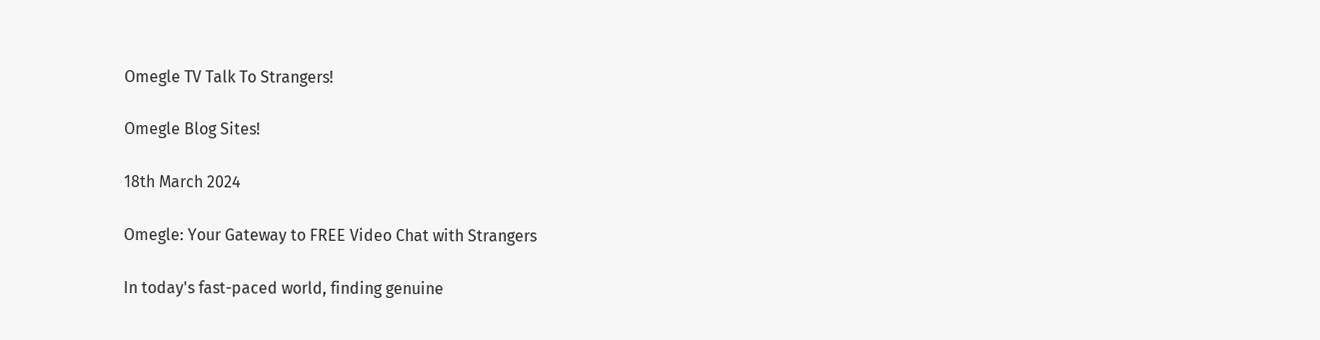Omegle TV Talk To Strangers!

Omegle Blog Sites!

18th March 2024

Omegle: Your Gateway to FREE Video Chat with Strangers

In today's fast-paced world, finding genuine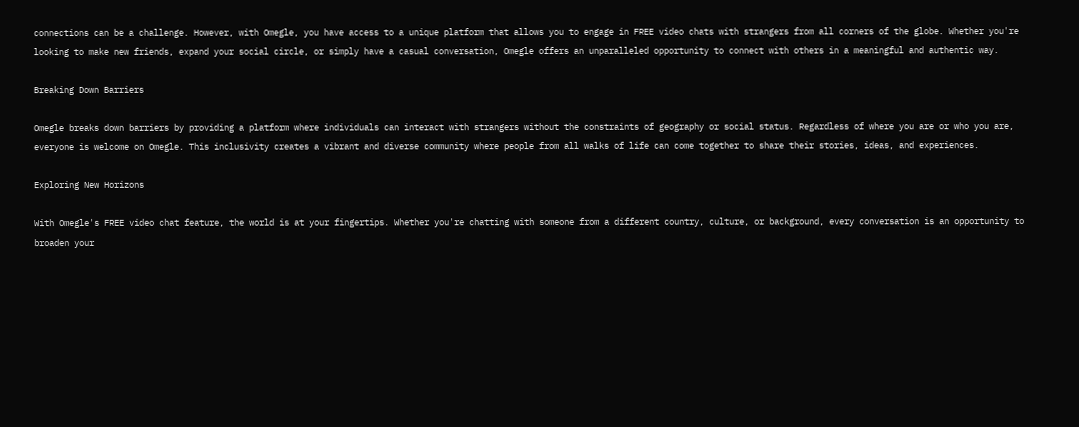connections can be a challenge. However, with Omegle, you have access to a unique platform that allows you to engage in FREE video chats with strangers from all corners of the globe. Whether you're looking to make new friends, expand your social circle, or simply have a casual conversation, Omegle offers an unparalleled opportunity to connect with others in a meaningful and authentic way.

Breaking Down Barriers

Omegle breaks down barriers by providing a platform where individuals can interact with strangers without the constraints of geography or social status. Regardless of where you are or who you are, everyone is welcome on Omegle. This inclusivity creates a vibrant and diverse community where people from all walks of life can come together to share their stories, ideas, and experiences.

Exploring New Horizons

With Omegle's FREE video chat feature, the world is at your fingertips. Whether you're chatting with someone from a different country, culture, or background, every conversation is an opportunity to broaden your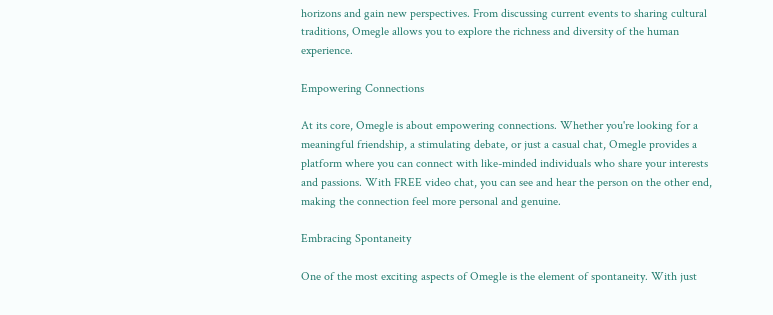horizons and gain new perspectives. From discussing current events to sharing cultural traditions, Omegle allows you to explore the richness and diversity of the human experience.

Empowering Connections

At its core, Omegle is about empowering connections. Whether you're looking for a meaningful friendship, a stimulating debate, or just a casual chat, Omegle provides a platform where you can connect with like-minded individuals who share your interests and passions. With FREE video chat, you can see and hear the person on the other end, making the connection feel more personal and genuine.

Embracing Spontaneity

One of the most exciting aspects of Omegle is the element of spontaneity. With just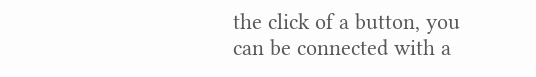the click of a button, you can be connected with a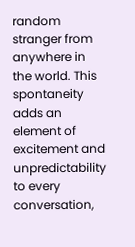random stranger from anywhere in the world. This spontaneity adds an element of excitement and unpredictability to every conversation,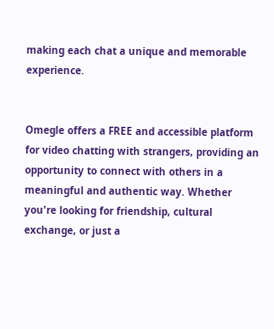making each chat a unique and memorable experience.


Omegle offers a FREE and accessible platform for video chatting with strangers, providing an opportunity to connect with others in a meaningful and authentic way. Whether you're looking for friendship, cultural exchange, or just a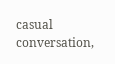casual conversation,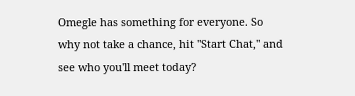Omegle has something for everyone. So why not take a chance, hit "Start Chat," and see who you'll meet today?